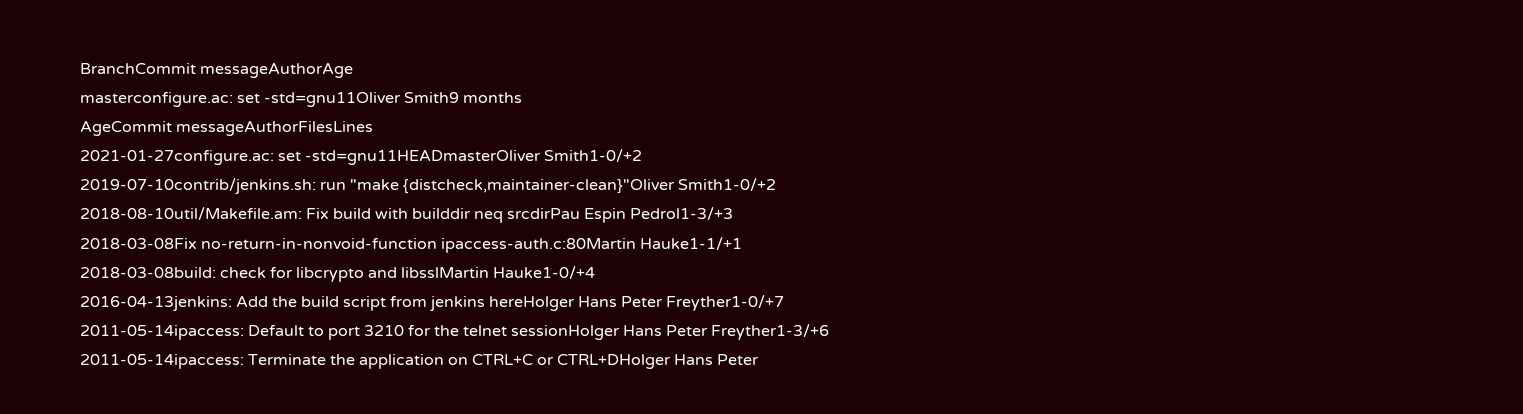BranchCommit messageAuthorAge
masterconfigure.ac: set -std=gnu11Oliver Smith9 months
AgeCommit messageAuthorFilesLines
2021-01-27configure.ac: set -std=gnu11HEADmasterOliver Smith1-0/+2
2019-07-10contrib/jenkins.sh: run "make {distcheck,maintainer-clean}"Oliver Smith1-0/+2
2018-08-10util/Makefile.am: Fix build with builddir neq srcdirPau Espin Pedrol1-3/+3
2018-03-08Fix no-return-in-nonvoid-function ipaccess-auth.c:80Martin Hauke1-1/+1
2018-03-08build: check for libcrypto and libsslMartin Hauke1-0/+4
2016-04-13jenkins: Add the build script from jenkins hereHolger Hans Peter Freyther1-0/+7
2011-05-14ipaccess: Default to port 3210 for the telnet sessionHolger Hans Peter Freyther1-3/+6
2011-05-14ipaccess: Terminate the application on CTRL+C or CTRL+DHolger Hans Peter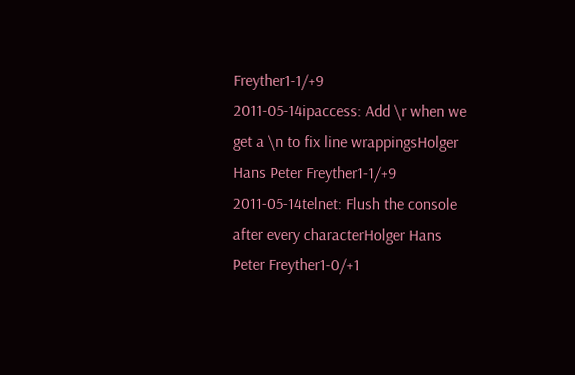Freyther1-1/+9
2011-05-14ipaccess: Add \r when we get a \n to fix line wrappingsHolger Hans Peter Freyther1-1/+9
2011-05-14telnet: Flush the console after every characterHolger Hans Peter Freyther1-0/+1